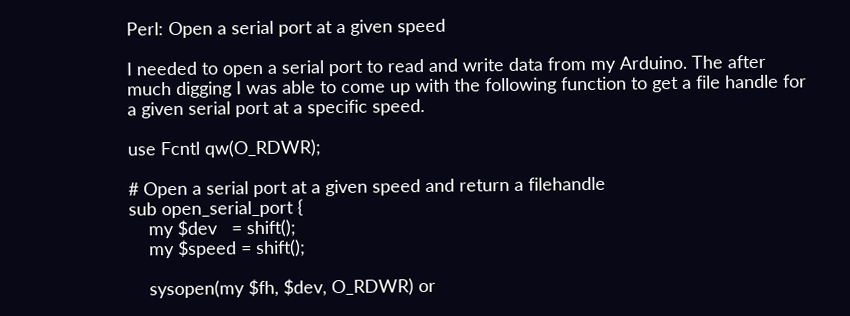Perl: Open a serial port at a given speed

I needed to open a serial port to read and write data from my Arduino. The after much digging I was able to come up with the following function to get a file handle for a given serial port at a specific speed.

use Fcntl qw(O_RDWR);

# Open a serial port at a given speed and return a filehandle
sub open_serial_port {
    my $dev   = shift();
    my $speed = shift();

    sysopen(my $fh, $dev, O_RDWR) or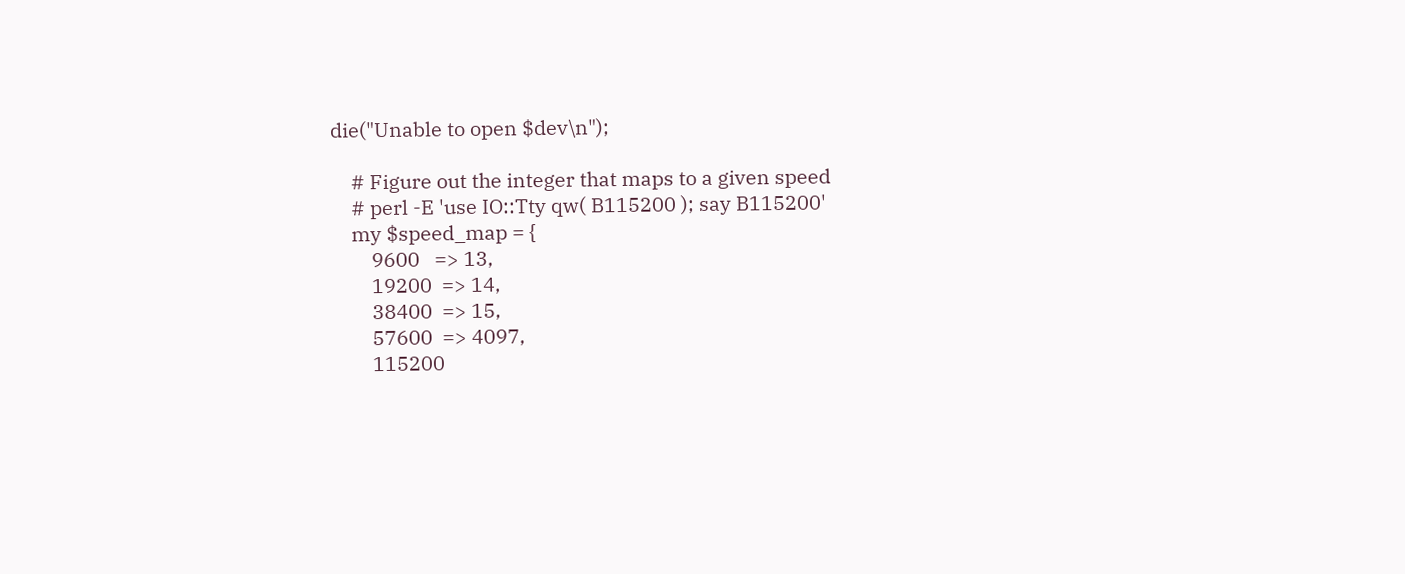die("Unable to open $dev\n");

    # Figure out the integer that maps to a given speed
    # perl -E 'use IO::Tty qw( B115200 ); say B115200'
    my $speed_map = {
        9600   => 13,
        19200  => 14,
        38400  => 15,
        57600  => 4097,
        115200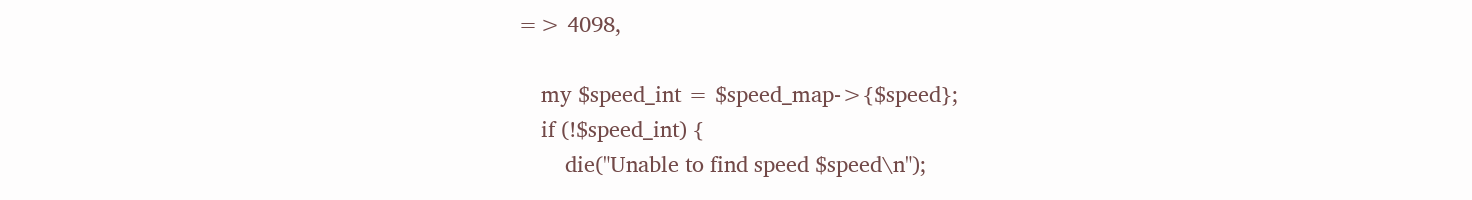=> 4098,

    my $speed_int = $speed_map->{$speed};
    if (!$speed_int) {
        die("Unable to find speed $speed\n");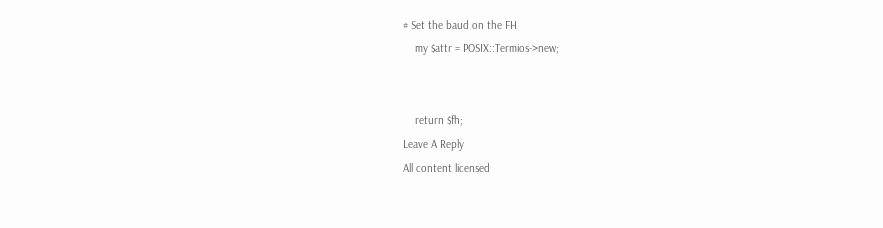# Set the baud on the FH
    my $attr = POSIX::Termios->new;


    return $fh;
Leave A Reply
All content licensed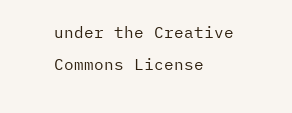under the Creative Commons License